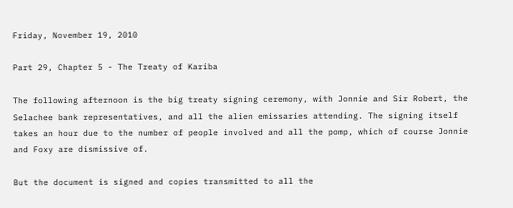Friday, November 19, 2010

Part 29, Chapter 5 - The Treaty of Kariba

The following afternoon is the big treaty signing ceremony, with Jonnie and Sir Robert, the Selachee bank representatives, and all the alien emissaries attending. The signing itself takes an hour due to the number of people involved and all the pomp, which of course Jonnie and Foxy are dismissive of.

But the document is signed and copies transmitted to all the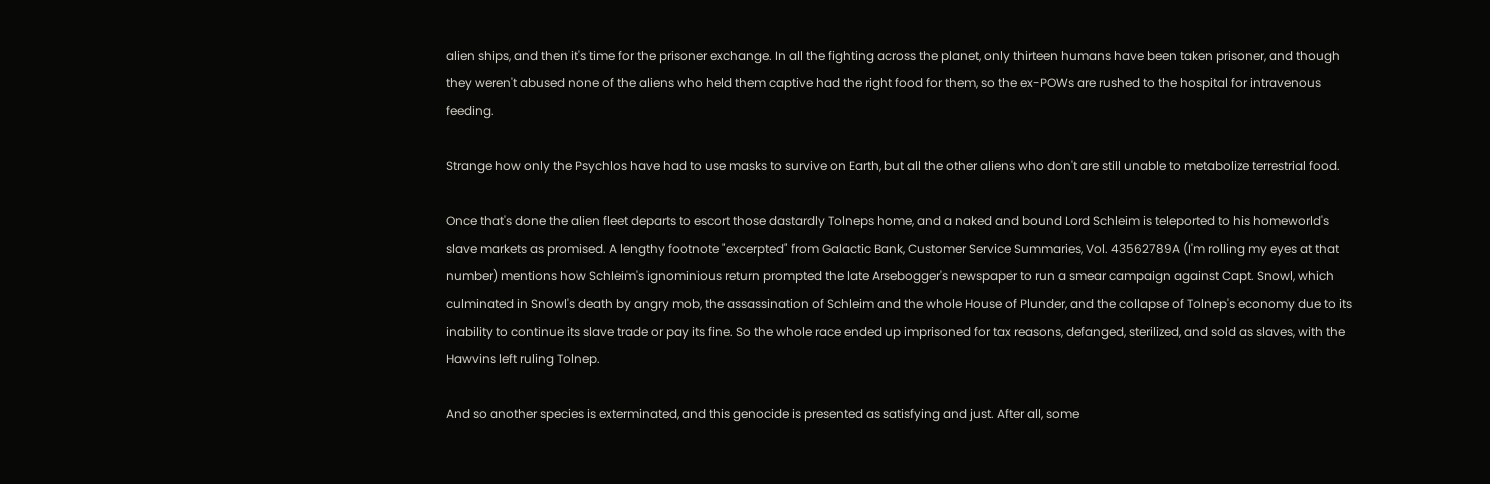alien ships, and then it's time for the prisoner exchange. In all the fighting across the planet, only thirteen humans have been taken prisoner, and though they weren't abused none of the aliens who held them captive had the right food for them, so the ex-POWs are rushed to the hospital for intravenous feeding.

Strange how only the Psychlos have had to use masks to survive on Earth, but all the other aliens who don't are still unable to metabolize terrestrial food.

Once that's done the alien fleet departs to escort those dastardly Tolneps home, and a naked and bound Lord Schleim is teleported to his homeworld's slave markets as promised. A lengthy footnote "excerpted" from Galactic Bank, Customer Service Summaries, Vol. 43562789A (I'm rolling my eyes at that number) mentions how Schleim's ignominious return prompted the late Arsebogger's newspaper to run a smear campaign against Capt. Snowl, which culminated in Snowl's death by angry mob, the assassination of Schleim and the whole House of Plunder, and the collapse of Tolnep's economy due to its inability to continue its slave trade or pay its fine. So the whole race ended up imprisoned for tax reasons, defanged, sterilized, and sold as slaves, with the Hawvins left ruling Tolnep.

And so another species is exterminated, and this genocide is presented as satisfying and just. After all, some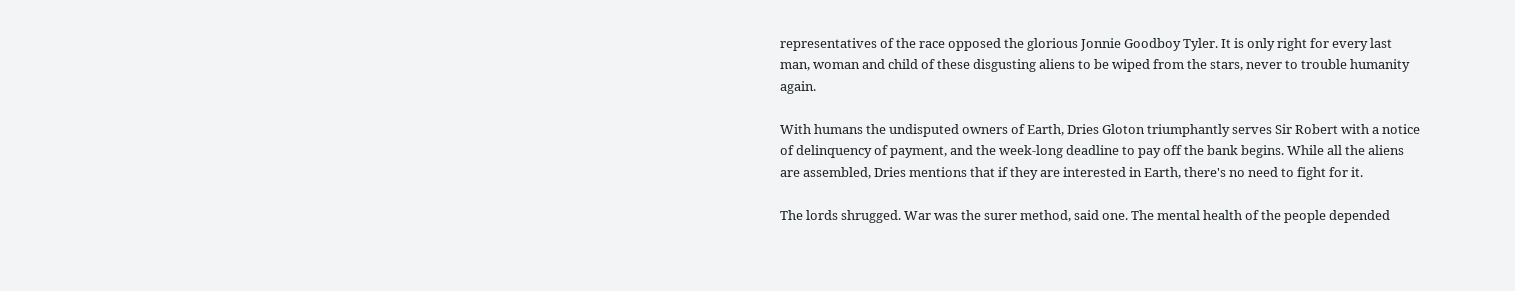representatives of the race opposed the glorious Jonnie Goodboy Tyler. It is only right for every last man, woman and child of these disgusting aliens to be wiped from the stars, never to trouble humanity again.

With humans the undisputed owners of Earth, Dries Gloton triumphantly serves Sir Robert with a notice of delinquency of payment, and the week-long deadline to pay off the bank begins. While all the aliens are assembled, Dries mentions that if they are interested in Earth, there's no need to fight for it.

The lords shrugged. War was the surer method, said one. The mental health of the people depended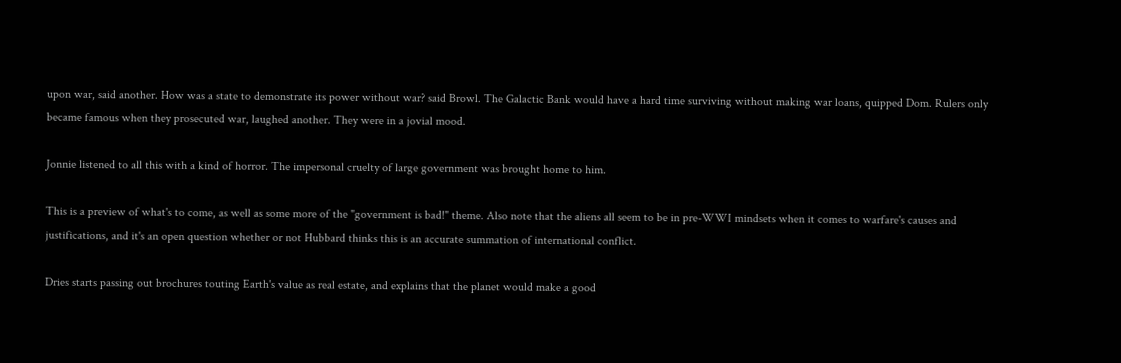upon war, said another. How was a state to demonstrate its power without war? said Browl. The Galactic Bank would have a hard time surviving without making war loans, quipped Dom. Rulers only became famous when they prosecuted war, laughed another. They were in a jovial mood.

Jonnie listened to all this with a kind of horror. The impersonal cruelty of large government was brought home to him.

This is a preview of what's to come, as well as some more of the "government is bad!" theme. Also note that the aliens all seem to be in pre-WWI mindsets when it comes to warfare's causes and justifications, and it's an open question whether or not Hubbard thinks this is an accurate summation of international conflict.

Dries starts passing out brochures touting Earth's value as real estate, and explains that the planet would make a good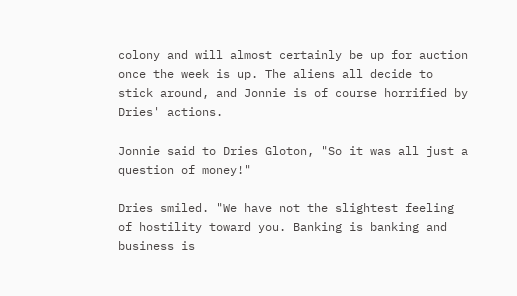colony and will almost certainly be up for auction once the week is up. The aliens all decide to stick around, and Jonnie is of course horrified by Dries' actions.

Jonnie said to Dries Gloton, "So it was all just a question of money!"

Dries smiled. "We have not the slightest feeling of hostility toward you. Banking is banking and business is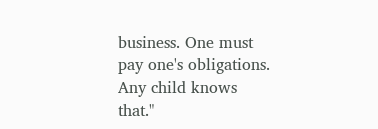business. One must pay one's obligations. Any child knows that."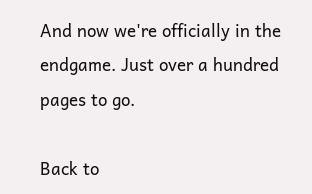And now we're officially in the endgame. Just over a hundred pages to go.

Back to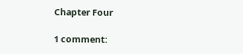Chapter Four

1 comment: